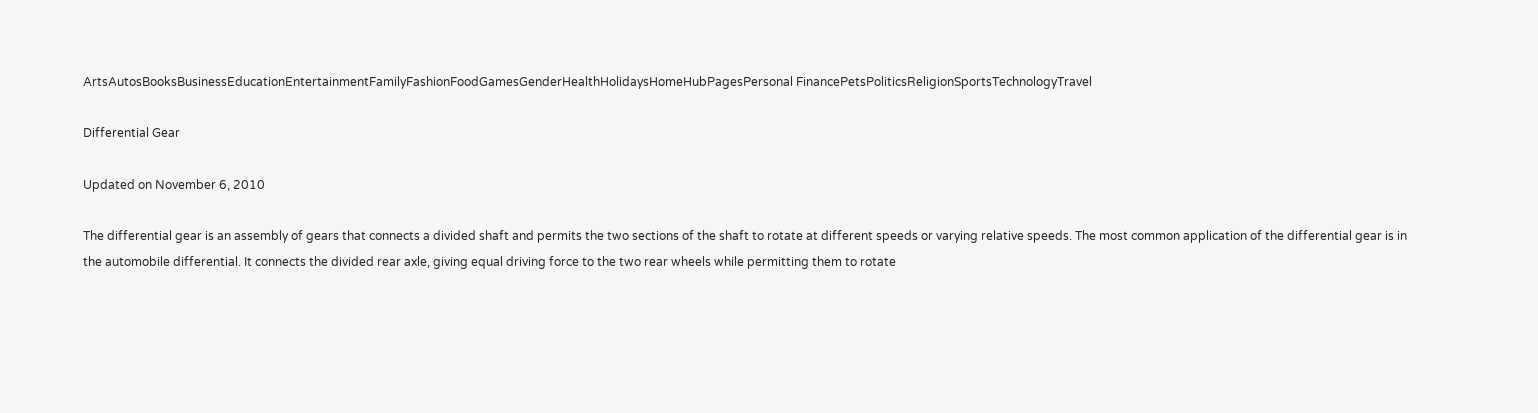ArtsAutosBooksBusinessEducationEntertainmentFamilyFashionFoodGamesGenderHealthHolidaysHomeHubPagesPersonal FinancePetsPoliticsReligionSportsTechnologyTravel

Differential Gear

Updated on November 6, 2010

The differential gear is an assembly of gears that connects a divided shaft and permits the two sections of the shaft to rotate at different speeds or varying relative speeds. The most common application of the differential gear is in the automobile differential. It connects the divided rear axle, giving equal driving force to the two rear wheels while permitting them to rotate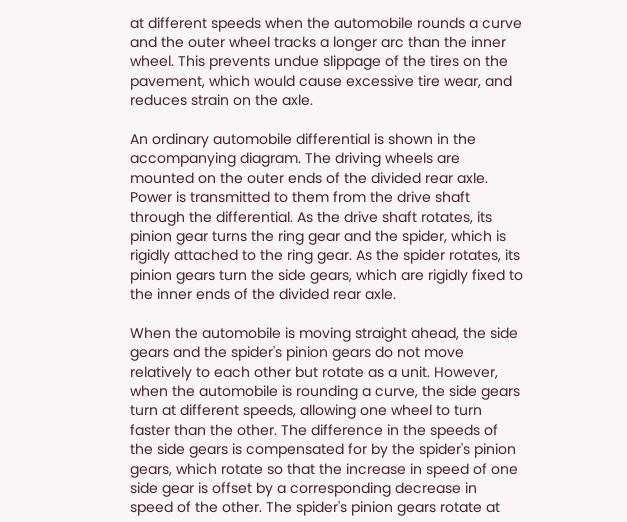at different speeds when the automobile rounds a curve and the outer wheel tracks a longer arc than the inner wheel. This prevents undue slippage of the tires on the pavement, which would cause excessive tire wear, and reduces strain on the axle.

An ordinary automobile differential is shown in the accompanying diagram. The driving wheels are mounted on the outer ends of the divided rear axle. Power is transmitted to them from the drive shaft through the differential. As the drive shaft rotates, its pinion gear turns the ring gear and the spider, which is rigidly attached to the ring gear. As the spider rotates, its pinion gears turn the side gears, which are rigidly fixed to the inner ends of the divided rear axle.

When the automobile is moving straight ahead, the side gears and the spider's pinion gears do not move relatively to each other but rotate as a unit. However, when the automobile is rounding a curve, the side gears turn at different speeds, allowing one wheel to turn faster than the other. The difference in the speeds of the side gears is compensated for by the spider's pinion gears, which rotate so that the increase in speed of one side gear is offset by a corresponding decrease in speed of the other. The spider's pinion gears rotate at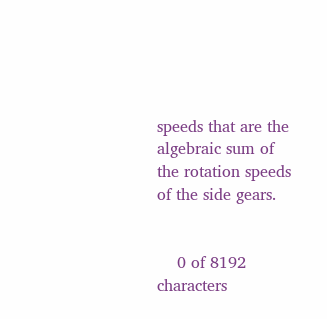speeds that are the algebraic sum of the rotation speeds of the side gears.


    0 of 8192 characters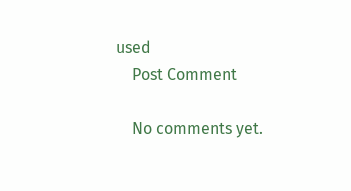used
    Post Comment

    No comments yet.